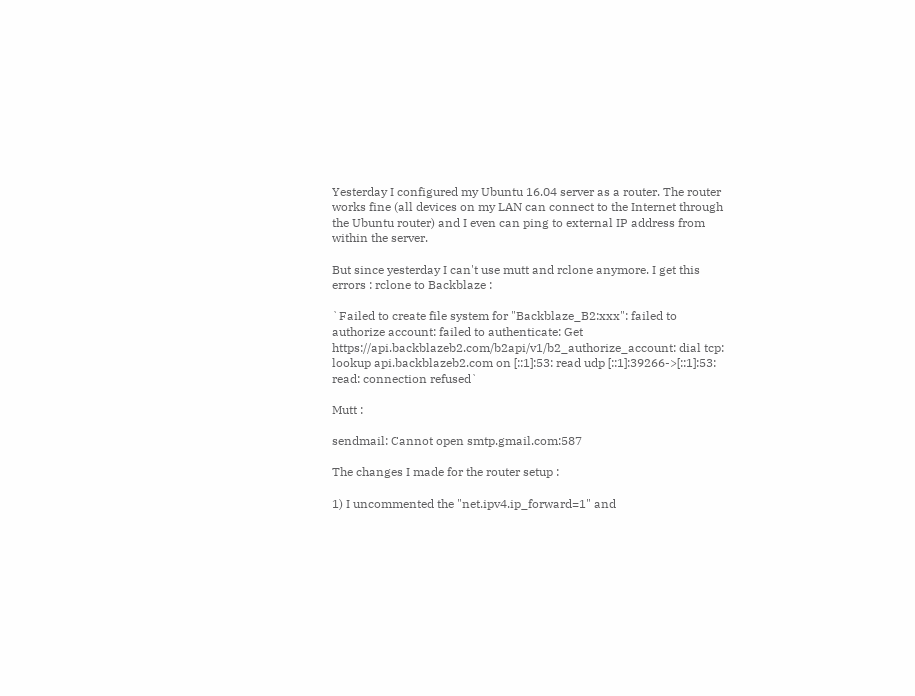Yesterday I configured my Ubuntu 16.04 server as a router. The router works fine (all devices on my LAN can connect to the Internet through the Ubuntu router) and I even can ping to external IP address from within the server.

But since yesterday I can't use mutt and rclone anymore. I get this errors : rclone to Backblaze :

`Failed to create file system for "Backblaze_B2:xxx": failed to authorize account: failed to authenticate: Get https://api.backblazeb2.com/b2api/v1/b2_authorize_account: dial tcp: lookup api.backblazeb2.com on [::1]:53: read udp [::1]:39266->[::1]:53: read: connection refused`

Mutt :

sendmail: Cannot open smtp.gmail.com:587

The changes I made for the router setup :

1) I uncommented the "net.ipv4.ip_forward=1" and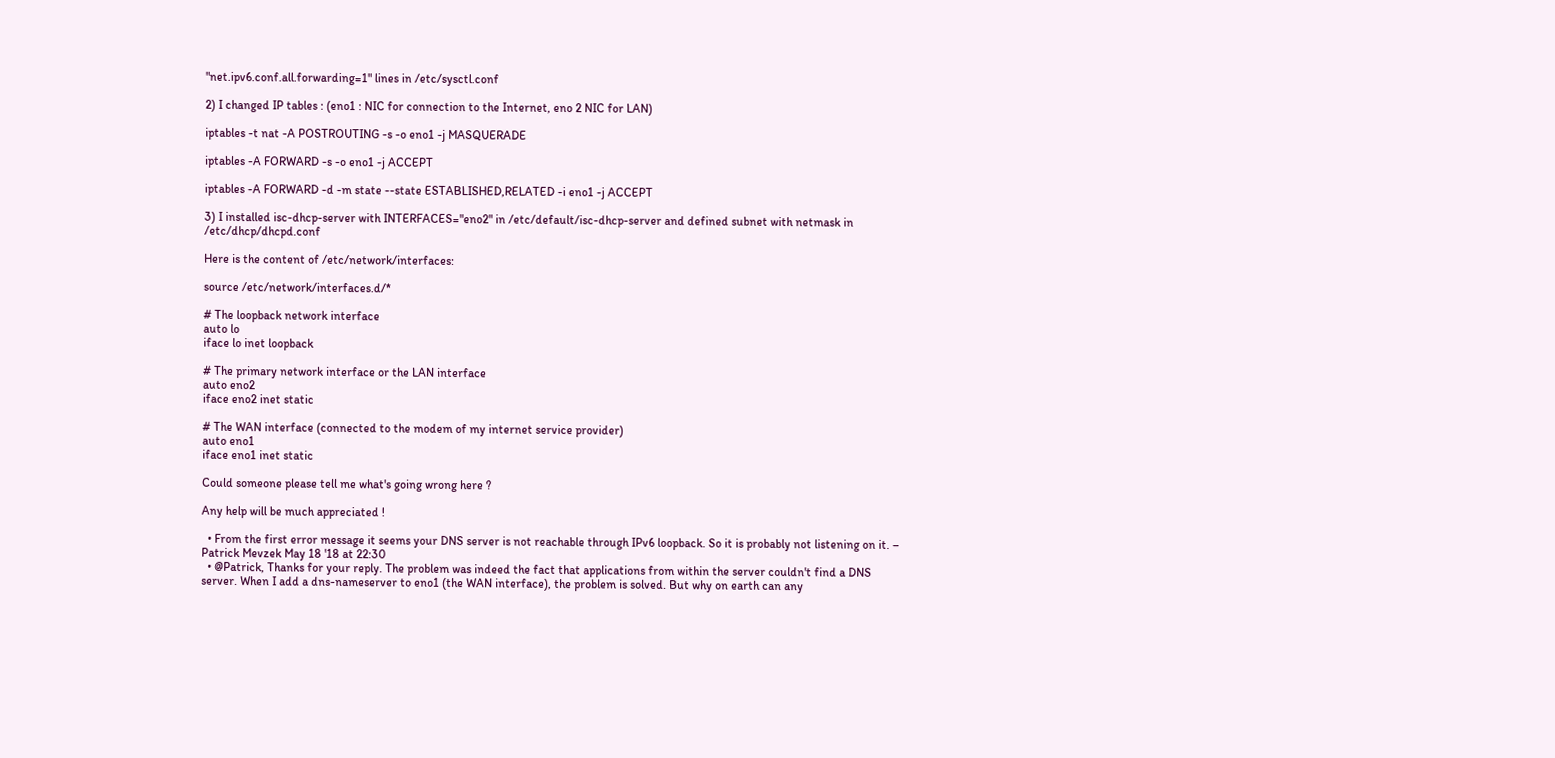"net.ipv6.conf.all.forwarding=1" lines in /etc/sysctl.conf

2) I changed IP tables : (eno1 : NIC for connection to the Internet, eno 2 NIC for LAN)

iptables -t nat -A POSTROUTING -s -o eno1 -j MASQUERADE

iptables -A FORWARD -s -o eno1 -j ACCEPT

iptables -A FORWARD -d -m state --state ESTABLISHED,RELATED -i eno1 -j ACCEPT

3) I installed isc-dhcp-server with INTERFACES="eno2" in /etc/default/isc-dhcp-server and defined subnet with netmask in /etc/dhcp/dhcpd.conf

Here is the content of /etc/network/interfaces:

source /etc/network/interfaces.d/*

# The loopback network interface
auto lo
iface lo inet loopback

# The primary network interface or the LAN interface
auto eno2
iface eno2 inet static

# The WAN interface (connected to the modem of my internet service provider)
auto eno1
iface eno1 inet static

Could someone please tell me what's going wrong here ?

Any help will be much appreciated !

  • From the first error message it seems your DNS server is not reachable through IPv6 loopback. So it is probably not listening on it. – Patrick Mevzek May 18 '18 at 22:30
  • @Patrick, Thanks for your reply. The problem was indeed the fact that applications from within the server couldn't find a DNS server. When I add a dns-nameserver to eno1 (the WAN interface), the problem is solved. But why on earth can any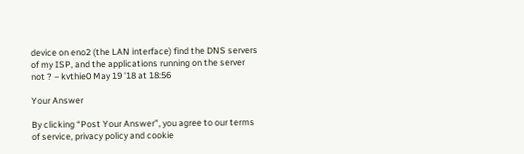device on eno2 (the LAN interface) find the DNS servers of my ISP, and the applications running on the server not ? – kvthie0 May 19 '18 at 18:56

Your Answer

By clicking “Post Your Answer”, you agree to our terms of service, privacy policy and cookie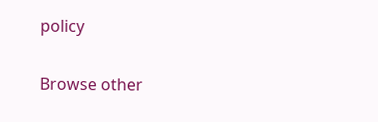policy

Browse other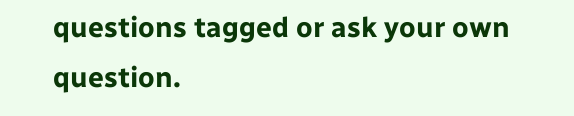questions tagged or ask your own question.